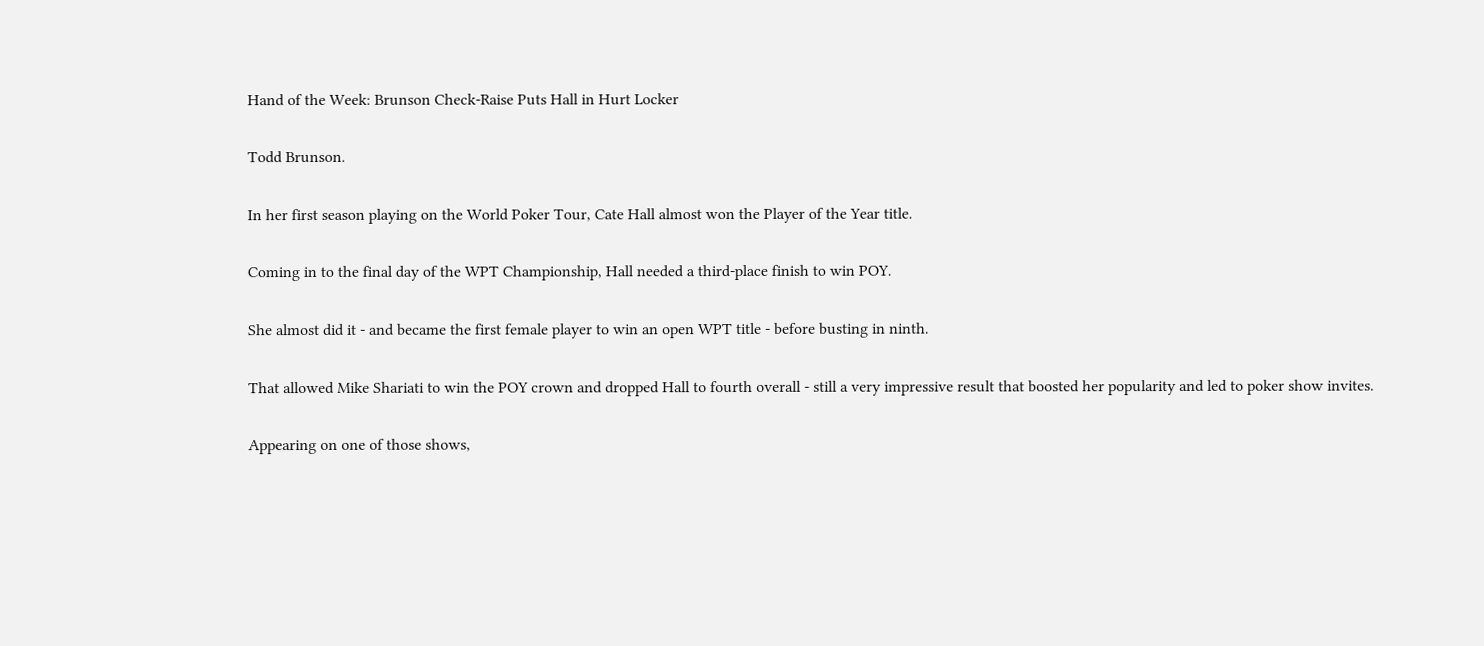Hand of the Week: Brunson Check-Raise Puts Hall in Hurt Locker

Todd Brunson.

In her first season playing on the World Poker Tour, Cate Hall almost won the Player of the Year title.

Coming in to the final day of the WPT Championship, Hall needed a third-place finish to win POY.

She almost did it - and became the first female player to win an open WPT title - before busting in ninth.

That allowed Mike Shariati to win the POY crown and dropped Hall to fourth overall - still a very impressive result that boosted her popularity and led to poker show invites.

Appearing on one of those shows,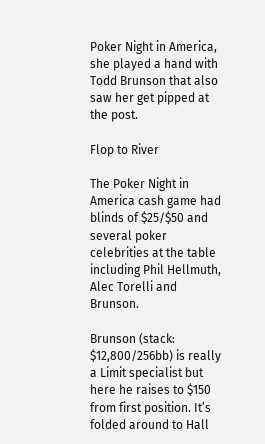Poker Night in America, she played a hand with Todd Brunson that also saw her get pipped at the post.

Flop to River

The Poker Night in America cash game had blinds of $25/$50 and several poker celebrities at the table including Phil Hellmuth, Alec Torelli and Brunson.

Brunson (stack: $12,800/256bb) is really a Limit specialist but here he raises to $150 from first position. It’s folded around to Hall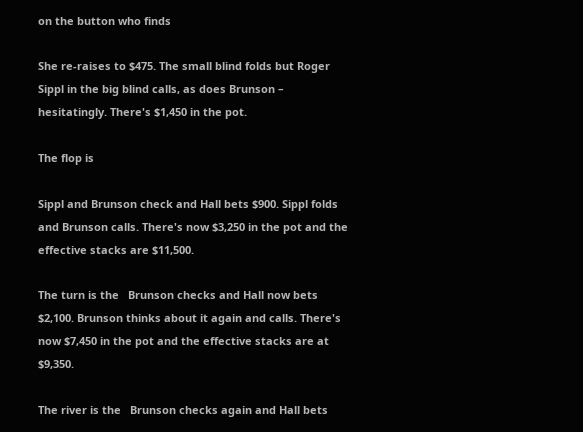on the button who finds

She re-raises to $475. The small blind folds but Roger Sippl in the big blind calls, as does Brunson – hesitatingly. There's $1,450 in the pot.

The flop is

Sippl and Brunson check and Hall bets $900. Sippl folds and Brunson calls. There's now $3,250 in the pot and the effective stacks are $11,500.

The turn is the   Brunson checks and Hall now bets $2,100. Brunson thinks about it again and calls. There's now $7,450 in the pot and the effective stacks are at $9,350.

The river is the   Brunson checks again and Hall bets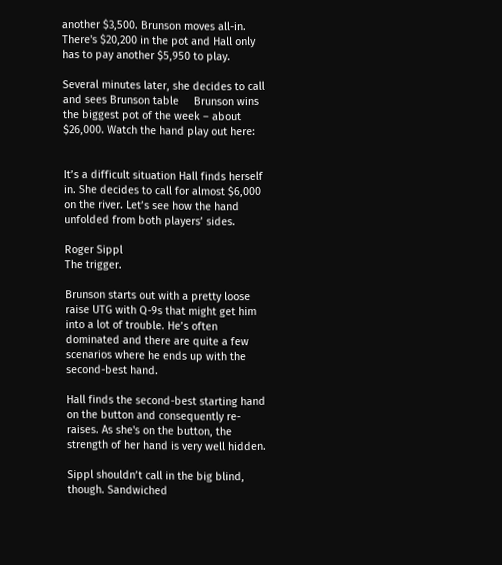another $3,500. Brunson moves all-in. There's $20,200 in the pot and Hall only has to pay another $5,950 to play.

Several minutes later, she decides to call and sees Brunson table     Brunson wins the biggest pot of the week – about $26,000. Watch the hand play out here:


It’s a difficult situation Hall finds herself in. She decides to call for almost $6,000 on the river. Let’s see how the hand unfolded from both players’ sides.

Roger Sippl
The trigger.

Brunson starts out with a pretty loose raise UTG with Q-9s that might get him into a lot of trouble. He’s often dominated and there are quite a few scenarios where he ends up with the second-best hand.

Hall finds the second-best starting hand on the button and consequently re-raises. As she's on the button, the strength of her hand is very well hidden.

Sippl shouldn’t call in the big blind, though. Sandwiched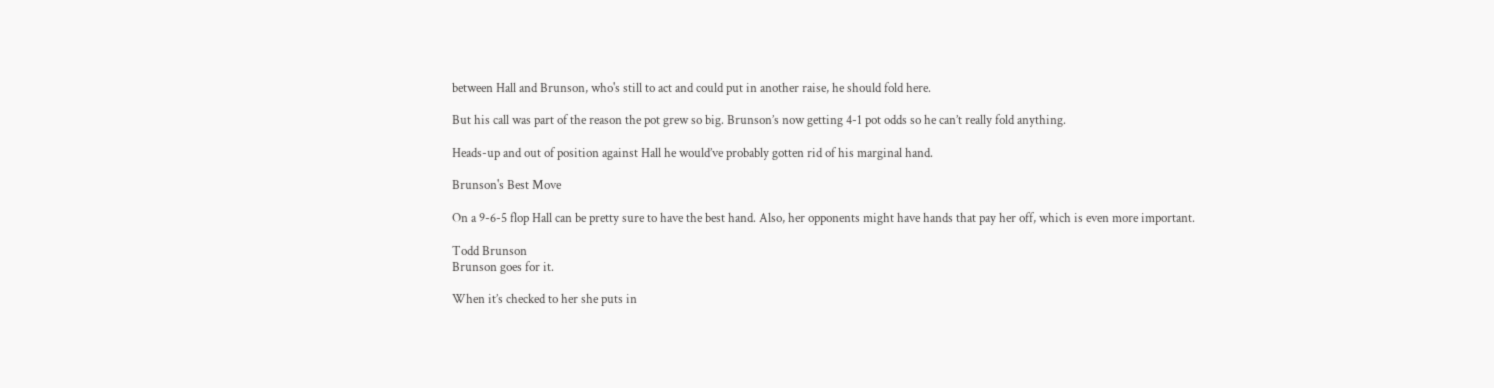between Hall and Brunson, who's still to act and could put in another raise, he should fold here.

But his call was part of the reason the pot grew so big. Brunson’s now getting 4-1 pot odds so he can’t really fold anything.

Heads-up and out of position against Hall he would’ve probably gotten rid of his marginal hand.

Brunson's Best Move

On a 9-6-5 flop Hall can be pretty sure to have the best hand. Also, her opponents might have hands that pay her off, which is even more important.

Todd Brunson
Brunson goes for it.

When it’s checked to her she puts in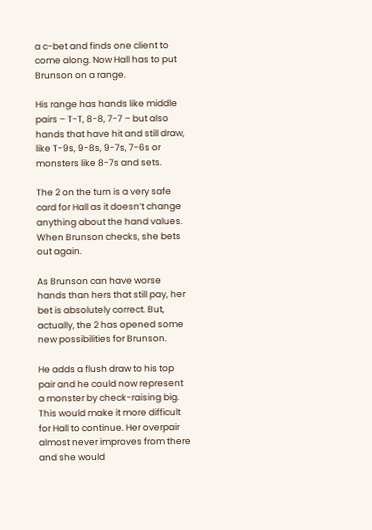a c-bet and finds one client to come along. Now Hall has to put Brunson on a range.

His range has hands like middle pairs – T-T, 8-8, 7-7 – but also hands that have hit and still draw, like T-9s, 9-8s, 9-7s, 7-6s or monsters like 8-7s and sets.

The 2 on the turn is a very safe card for Hall as it doesn’t change anything about the hand values. When Brunson checks, she bets out again.

As Brunson can have worse hands than hers that still pay, her bet is absolutely correct. But, actually, the 2 has opened some new possibilities for Brunson.

He adds a flush draw to his top pair and he could now represent a monster by check-raising big. This would make it more difficult for Hall to continue. Her overpair almost never improves from there and she would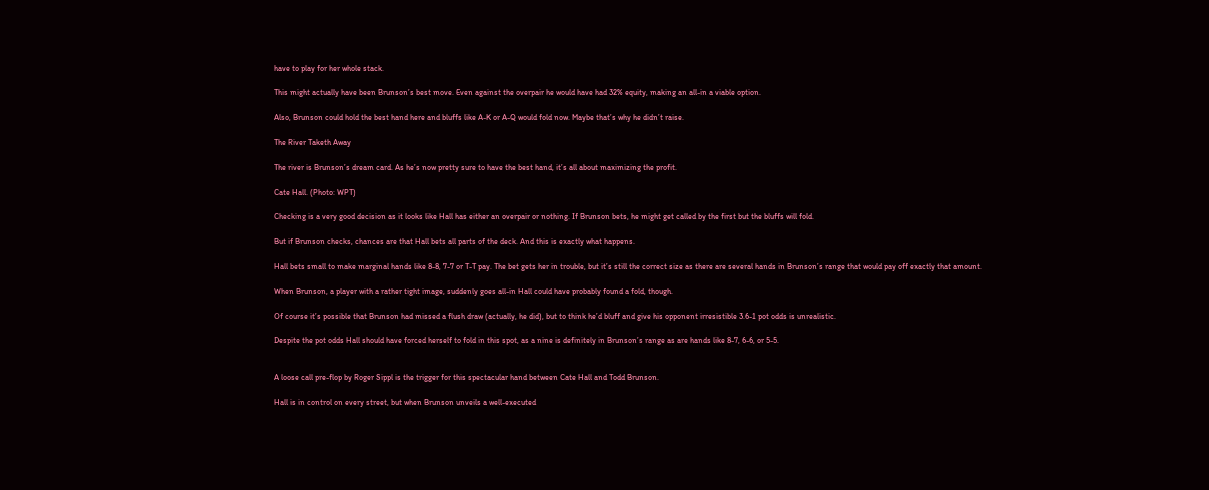have to play for her whole stack.

This might actually have been Brunson’s best move. Even against the overpair he would have had 32% equity, making an all-in a viable option.

Also, Brunson could hold the best hand here and bluffs like A-K or A-Q would fold now. Maybe that’s why he didn’t raise.

The River Taketh Away

The river is Brunson’s dream card. As he’s now pretty sure to have the best hand, it’s all about maximizing the profit.

Cate Hall. (Photo: WPT)

Checking is a very good decision as it looks like Hall has either an overpair or nothing. If Brunson bets, he might get called by the first but the bluffs will fold.

But if Brunson checks, chances are that Hall bets all parts of the deck. And this is exactly what happens.

Hall bets small to make marginal hands like 8-8, 7-7 or T-T pay. The bet gets her in trouble, but it’s still the correct size as there are several hands in Brunson’s range that would pay off exactly that amount.

When Brunson, a player with a rather tight image, suddenly goes all-in Hall could have probably found a fold, though.

Of course it’s possible that Brunson had missed a flush draw (actually, he did), but to think he’d bluff and give his opponent irresistible 3.6-1 pot odds is unrealistic.

Despite the pot odds Hall should have forced herself to fold in this spot, as a nine is definitely in Brunson’s range as are hands like 8-7, 6-6, or 5-5.


A loose call pre-flop by Roger Sippl is the trigger for this spectacular hand between Cate Hall and Todd Brunson.

Hall is in control on every street, but when Brunson unveils a well-executed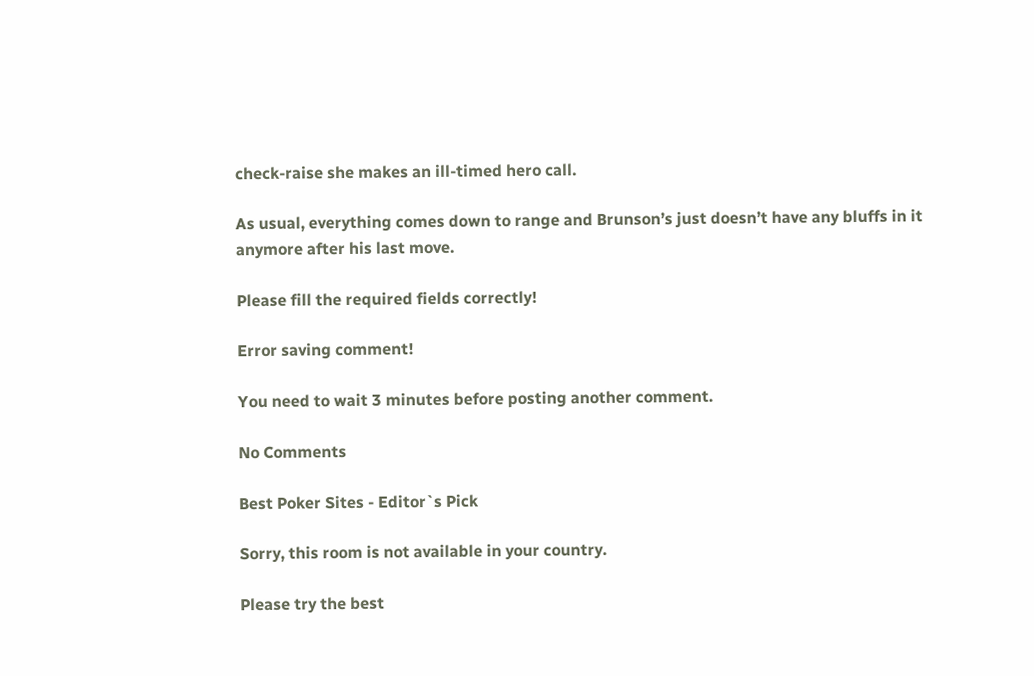check-raise she makes an ill-timed hero call.

As usual, everything comes down to range and Brunson’s just doesn’t have any bluffs in it anymore after his last move.

Please fill the required fields correctly!

Error saving comment!

You need to wait 3 minutes before posting another comment.

No Comments

Best Poker Sites - Editor`s Pick

Sorry, this room is not available in your country.

Please try the best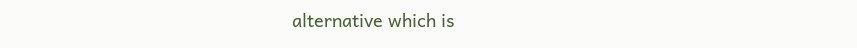alternative which is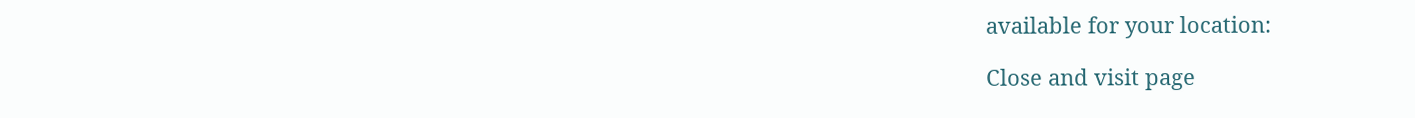available for your location:

Close and visit page